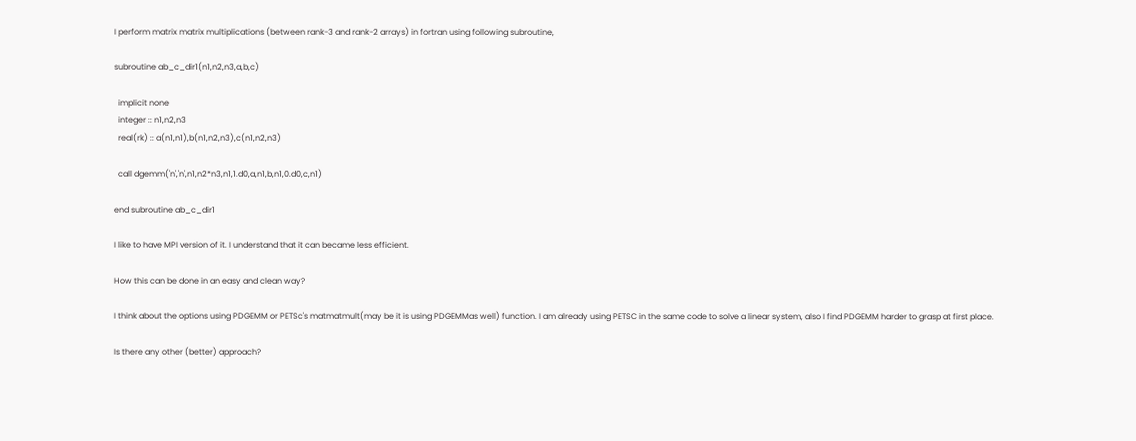I perform matrix matrix multiplications (between rank-3 and rank-2 arrays) in fortran using following subroutine,

subroutine ab_c_dir1(n1,n2,n3,a,b,c)

  implicit none
  integer :: n1,n2,n3
  real(rk) :: a(n1,n1),b(n1,n2,n3),c(n1,n2,n3)

  call dgemm('n','n',n1,n2*n3,n1,1.d0,a,n1,b,n1,0.d0,c,n1)

end subroutine ab_c_dir1

I like to have MPI version of it. I understand that it can became less efficient.

How this can be done in an easy and clean way?

I think about the options using PDGEMM or PETSc's matmatmult(may be it is using PDGEMMas well) function. I am already using PETSC in the same code to solve a linear system, also I find PDGEMM harder to grasp at first place.

Is there any other (better) approach?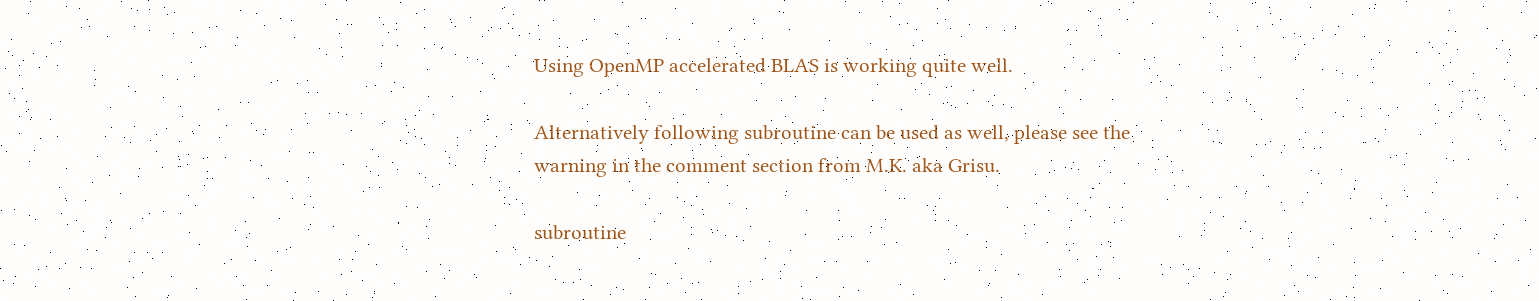Using OpenMP accelerated BLAS is working quite well.

Alternatively following subroutine can be used as well, please see the warning in the comment section from M.K. aka Grisu.

subroutine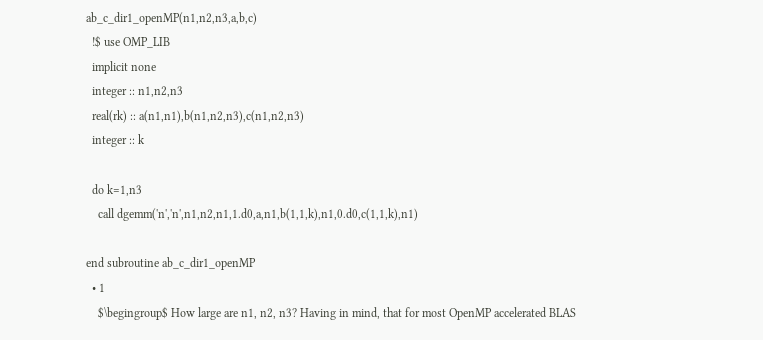ab_c_dir1_openMP(n1,n2,n3,a,b,c)
  !$ use OMP_LIB
  implicit none
  integer :: n1,n2,n3
  real(rk) :: a(n1,n1),b(n1,n2,n3),c(n1,n2,n3)
  integer :: k

  do k=1,n3
    call dgemm('n','n',n1,n2,n1,1.d0,a,n1,b(1,1,k),n1,0.d0,c(1,1,k),n1)

end subroutine ab_c_dir1_openMP
  • 1
    $\begingroup$ How large are n1, n2, n3? Having in mind, that for most OpenMP accelerated BLAS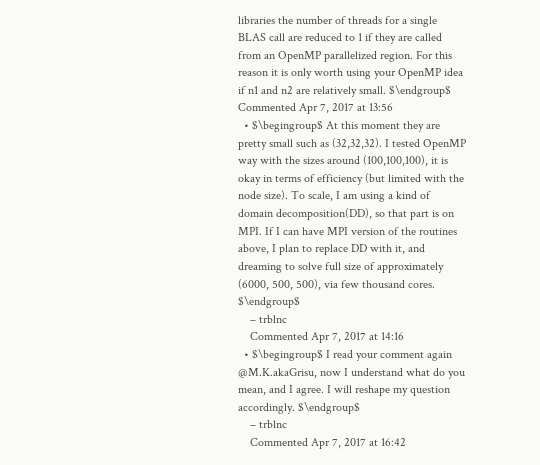libraries the number of threads for a single BLAS call are reduced to 1 if they are called from an OpenMP parallelized region. For this reason it is only worth using your OpenMP idea if n1 and n2 are relatively small. $\endgroup$ Commented Apr 7, 2017 at 13:56
  • $\begingroup$ At this moment they are pretty small such as (32,32,32). I tested OpenMP way with the sizes around (100,100,100), it is okay in terms of efficiency (but limited with the node size). To scale, I am using a kind of domain decomposition(DD), so that part is on MPI. If I can have MPI version of the routines above, I plan to replace DD with it, and dreaming to solve full size of approximately (6000, 500, 500), via few thousand cores. $\endgroup$
    – trblnc
    Commented Apr 7, 2017 at 14:16
  • $\begingroup$ I read your comment again @M.K.akaGrisu, now I understand what do you mean, and I agree. I will reshape my question accordingly. $\endgroup$
    – trblnc
    Commented Apr 7, 2017 at 16:42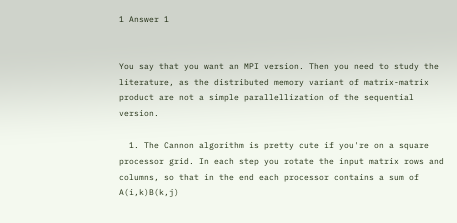1 Answer 1


You say that you want an MPI version. Then you need to study the literature, as the distributed memory variant of matrix-matrix product are not a simple parallellization of the sequential version.

  1. The Cannon algorithm is pretty cute if you're on a square processor grid. In each step you rotate the input matrix rows and columns, so that in the end each processor contains a sum of A(i,k)B(k,j)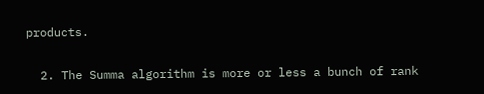products.

  2. The Summa algorithm is more or less a bunch of rank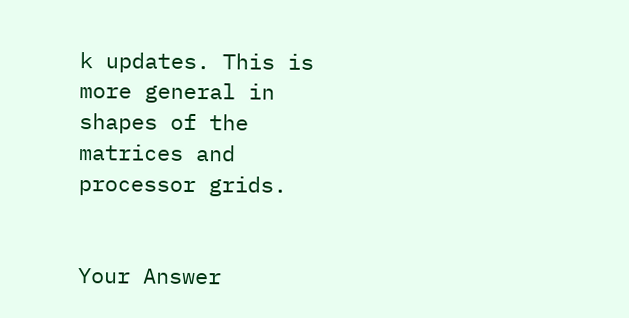k updates. This is more general in shapes of the matrices and processor grids.


Your Answer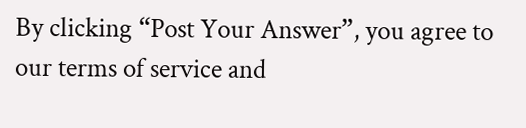By clicking “Post Your Answer”, you agree to our terms of service and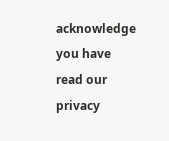acknowledge you have read our privacy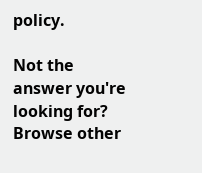policy.

Not the answer you're looking for? Browse other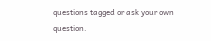questions tagged or ask your own question.